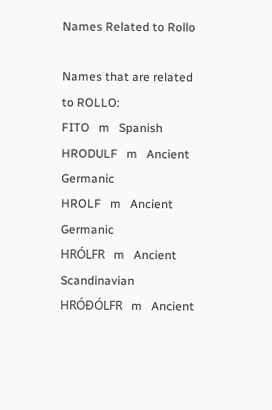Names Related to Rollo

Names that are related to ROLLO:
FITO   m   Spanish
HRODULF   m   Ancient Germanic
HROLF   m   Ancient Germanic
HRÓLFR   m   Ancient Scandinavian
HRÓÐÓLFR   m   Ancient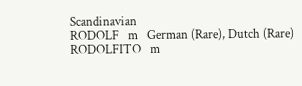Scandinavian
RODOLF   m   German (Rare), Dutch (Rare)
RODOLFITO   m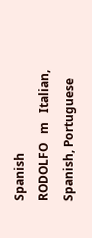Spanish
RODOLFO   m   Italian, Spanish, Portuguese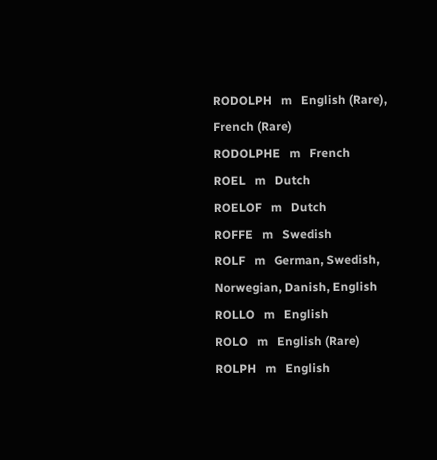RODOLPH   m   English (Rare), French (Rare)
RODOLPHE   m   French
ROEL   m   Dutch
ROELOF   m   Dutch
ROFFE   m   Swedish
ROLF   m   German, Swedish, Norwegian, Danish, English
ROLLO   m   English
ROLO   m   English (Rare)
ROLPH   m   English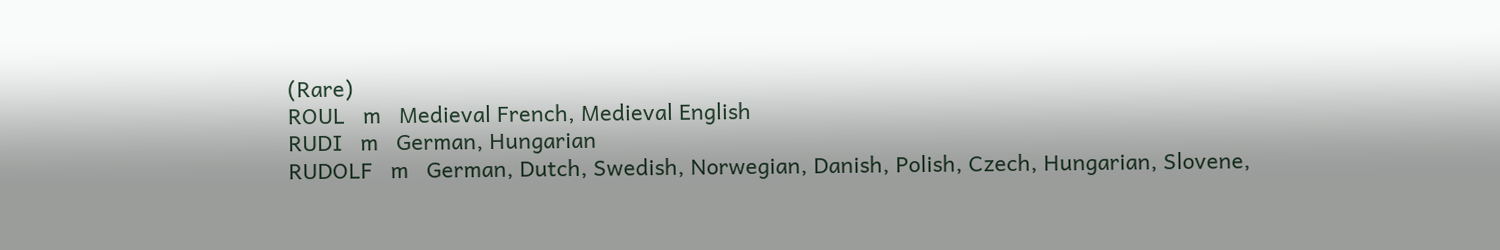(Rare)
ROUL   m   Medieval French, Medieval English
RUDI   m   German, Hungarian
RUDOLF   m   German, Dutch, Swedish, Norwegian, Danish, Polish, Czech, Hungarian, Slovene,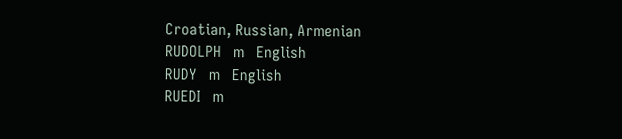Croatian, Russian, Armenian
RUDOLPH   m   English
RUDY   m   English
RUEDI   m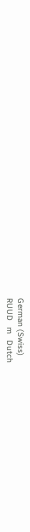German (Swiss)
RUUD   m   Dutch